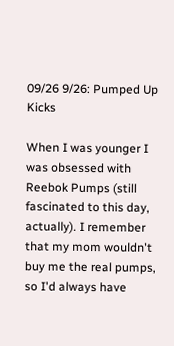09/26 9/26: Pumped Up Kicks

When I was younger I was obsessed with Reebok Pumps (still fascinated to this day, actually). I remember that my mom wouldn't buy me the real pumps, so I'd always have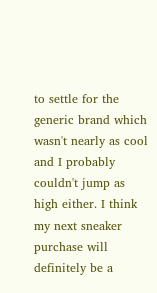to settle for the generic brand which wasn't nearly as cool and I probably couldn't jump as high either. I think my next sneaker purchase will definitely be a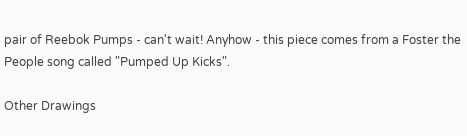pair of Reebok Pumps - can't wait! Anyhow - this piece comes from a Foster the People song called "Pumped Up Kicks".

Other Drawings